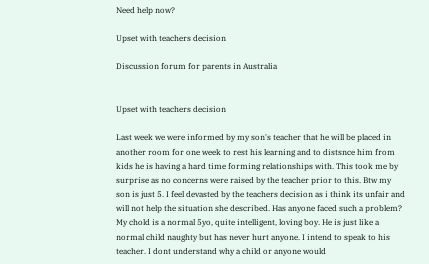Need help now?

Upset with teachers decision

Discussion forum for parents in Australia


Upset with teachers decision

Last week we were informed by my son's teacher that he will be placed in another room for one week to rest his learning and to distsnce him from kids he is having a hard time forming relationships with. This took me by surprise as no concerns were raised by the teacher prior to this. Btw my son is just 5. I feel devasted by the teachers decision as i think its unfair and will not help the situation she described. Has anyone faced such a problem? My chold is a normal 5yo, quite intelligent, loving boy. He is just like a normal child naughty but has never hurt anyone. I intend to speak to his teacher. I dont understand why a child or anyone would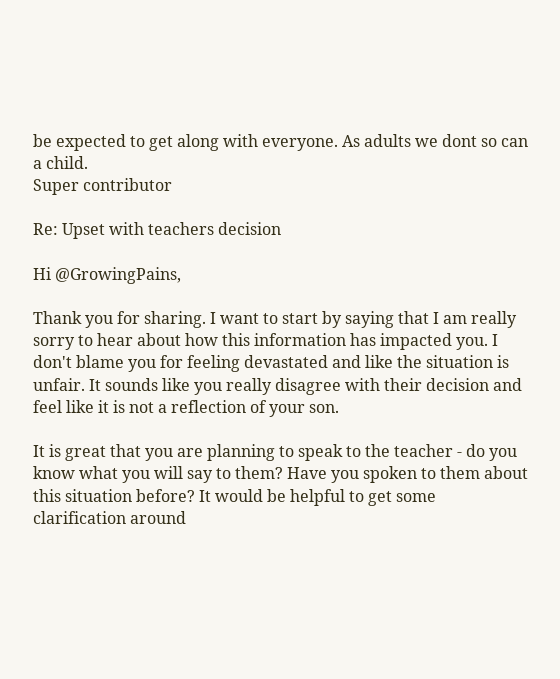be expected to get along with everyone. As adults we dont so can a child.
Super contributor

Re: Upset with teachers decision

Hi @GrowingPains,

Thank you for sharing. I want to start by saying that I am really sorry to hear about how this information has impacted you. I don't blame you for feeling devastated and like the situation is unfair. It sounds like you really disagree with their decision and feel like it is not a reflection of your son.

It is great that you are planning to speak to the teacher - do you know what you will say to them? Have you spoken to them about this situation before? It would be helpful to get some clarification around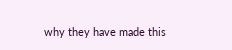why they have made this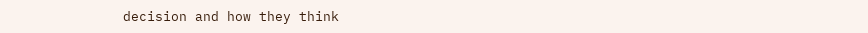decision and how they think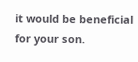it would be beneficial for your son.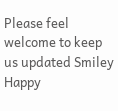Please feel welcome to keep us updated Smiley Happy